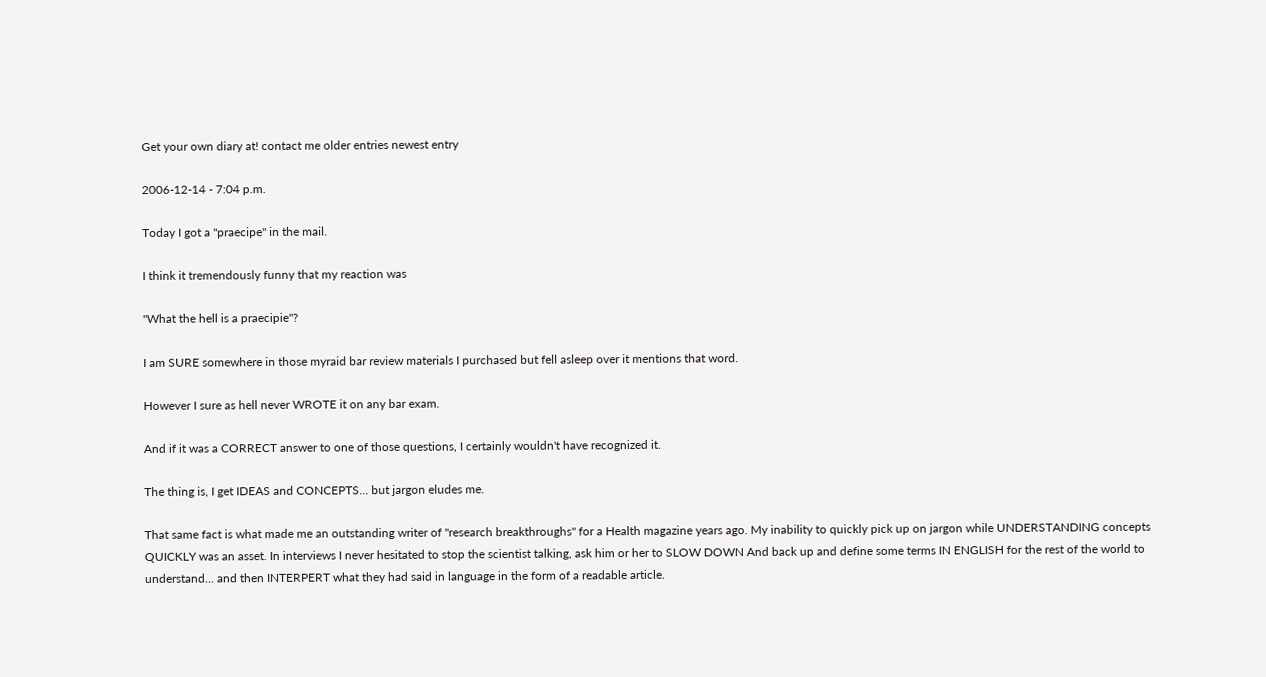Get your own diary at! contact me older entries newest entry

2006-12-14 - 7:04 p.m.

Today I got a "praecipe" in the mail.

I think it tremendously funny that my reaction was

"What the hell is a praecipie"?

I am SURE somewhere in those myraid bar review materials I purchased but fell asleep over it mentions that word.

However I sure as hell never WROTE it on any bar exam.

And if it was a CORRECT answer to one of those questions, I certainly wouldn't have recognized it.

The thing is, I get IDEAS and CONCEPTS... but jargon eludes me.

That same fact is what made me an outstanding writer of "research breakthroughs" for a Health magazine years ago. My inability to quickly pick up on jargon while UNDERSTANDING concepts QUICKLY was an asset. In interviews I never hesitated to stop the scientist talking, ask him or her to SLOW DOWN And back up and define some terms IN ENGLISH for the rest of the world to understand... and then INTERPERT what they had said in language in the form of a readable article.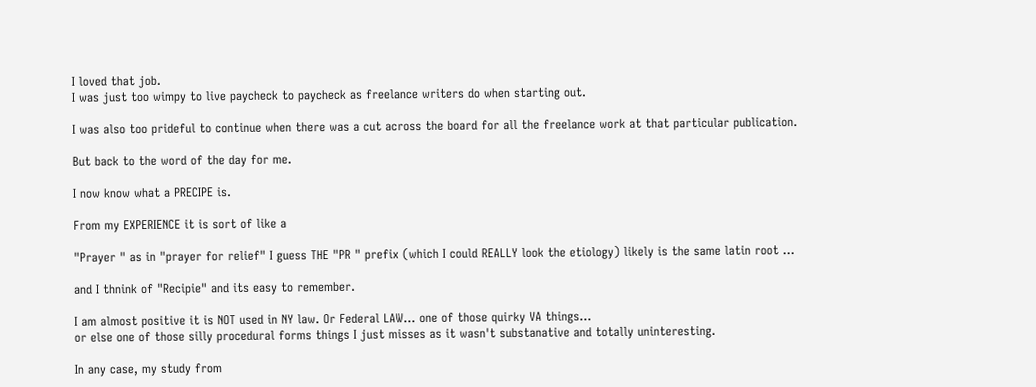I loved that job.
I was just too wimpy to live paycheck to paycheck as freelance writers do when starting out.

I was also too prideful to continue when there was a cut across the board for all the freelance work at that particular publication.

But back to the word of the day for me.

I now know what a PRECIPE is.

From my EXPERIENCE it is sort of like a

"Prayer " as in "prayer for relief" I guess THE "PR " prefix (which I could REALLY look the etiology) likely is the same latin root ...

and I thnink of "Recipie" and its easy to remember.

I am almost positive it is NOT used in NY law. Or Federal LAW... one of those quirky VA things...
or else one of those silly procedural forms things I just misses as it wasn't substanative and totally uninteresting.

In any case, my study from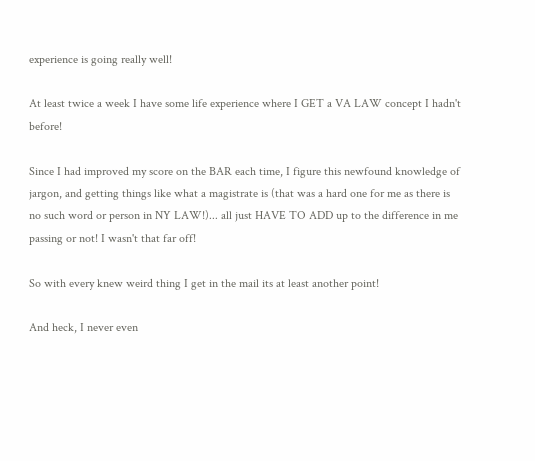experience is going really well!

At least twice a week I have some life experience where I GET a VA LAW concept I hadn't before!

Since I had improved my score on the BAR each time, I figure this newfound knowledge of jargon, and getting things like what a magistrate is (that was a hard one for me as there is no such word or person in NY LAW!)... all just HAVE TO ADD up to the difference in me passing or not! I wasn't that far off!

So with every knew weird thing I get in the mail its at least another point!

And heck, I never even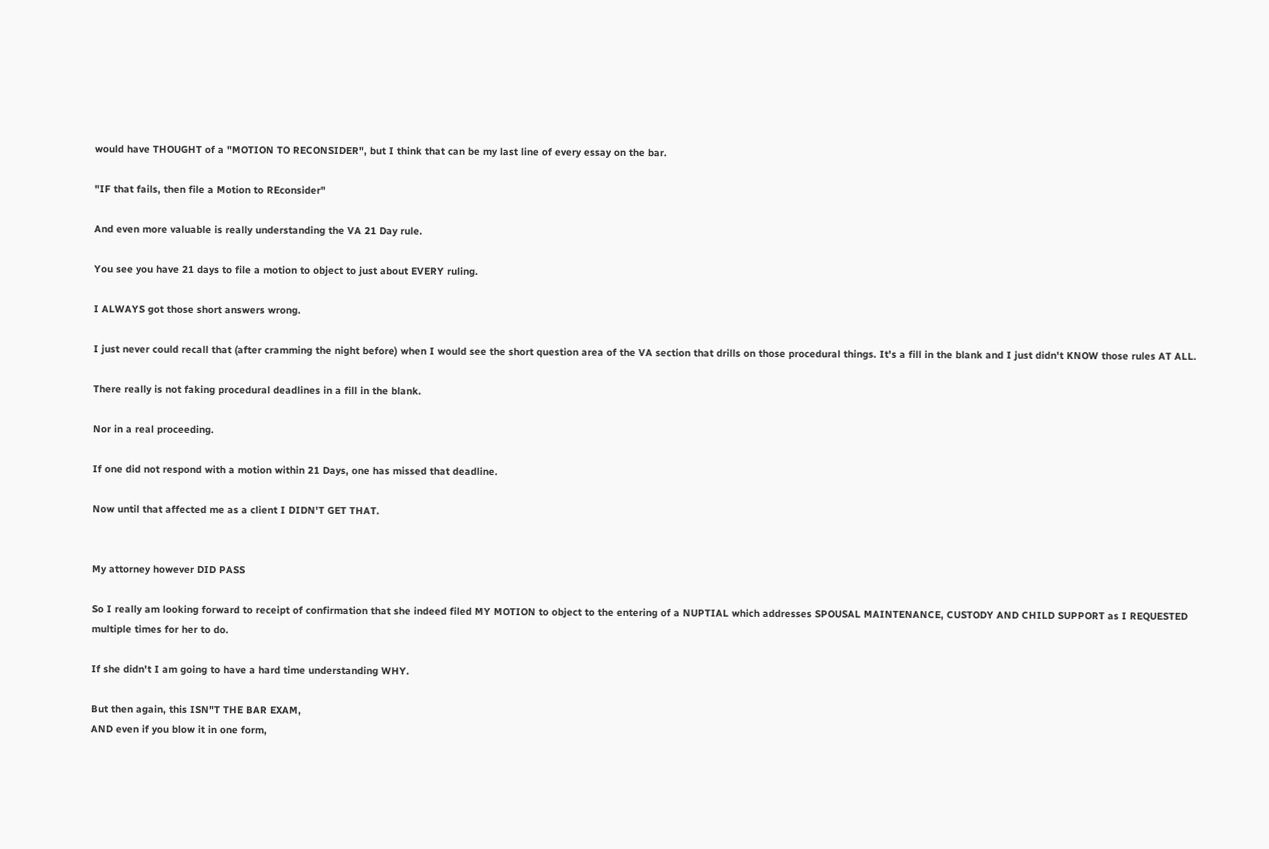would have THOUGHT of a "MOTION TO RECONSIDER", but I think that can be my last line of every essay on the bar.

"IF that fails, then file a Motion to REconsider"

And even more valuable is really understanding the VA 21 Day rule.

You see you have 21 days to file a motion to object to just about EVERY ruling.

I ALWAYS got those short answers wrong.

I just never could recall that (after cramming the night before) when I would see the short question area of the VA section that drills on those procedural things. It's a fill in the blank and I just didn't KNOW those rules AT ALL.

There really is not faking procedural deadlines in a fill in the blank.

Nor in a real proceeding.

If one did not respond with a motion within 21 Days, one has missed that deadline.

Now until that affected me as a client I DIDN'T GET THAT.


My attorney however DID PASS

So I really am looking forward to receipt of confirmation that she indeed filed MY MOTION to object to the entering of a NUPTIAL which addresses SPOUSAL MAINTENANCE, CUSTODY AND CHILD SUPPORT as I REQUESTED multiple times for her to do.

If she didn't I am going to have a hard time understanding WHY.

But then again, this ISN"T THE BAR EXAM,
AND even if you blow it in one form,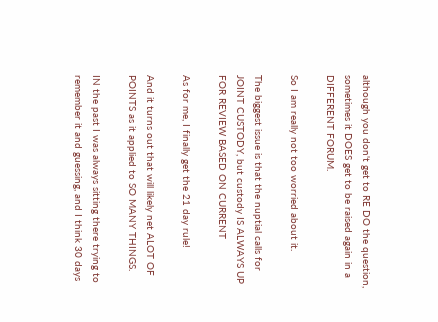although you don't get to RE DO the question, sometimes it DOES get to be raised again in a DIFFERENT FORUM.

So I am really not too worried about it.

The biggest issue is that the nuptial calls for JOINT CUSTODY, but custody IS ALWAYS UP FOR REVIEW BASED ON CURRENT

As for me, I finally get the 21 day rule!

And it turns out that will likely net ALOT OF POINTS as it applied to SO MANY THINGS.

IN the past I was always sitting there trying to remember it and guessing, and I think 30 days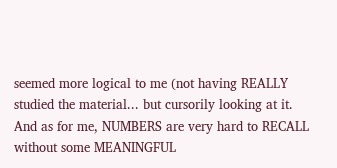seemed more logical to me (not having REALLY studied the material... but cursorily looking at it. And as for me, NUMBERS are very hard to RECALL without some MEANINGFUL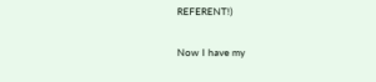REFERENT!)

Now I have my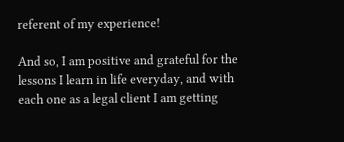referent of my experience!

And so, I am positive and grateful for the lessons I learn in life everyday, and with each one as a legal client I am getting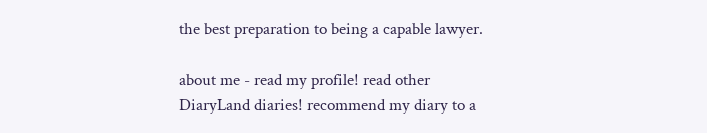the best preparation to being a capable lawyer.

about me - read my profile! read other DiaryLand diaries! recommend my diary to a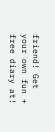friend! Get your own fun + free diary at!